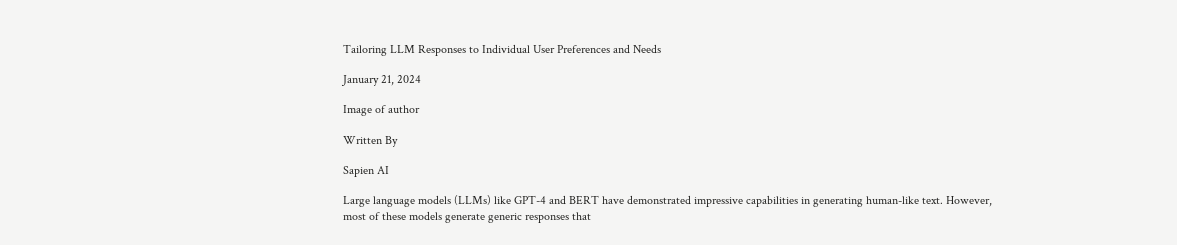Tailoring LLM Responses to Individual User Preferences and Needs

January 21, 2024

Image of author

Written By

Sapien AI

Large language models (LLMs) like GPT-4 and BERT have demonstrated impressive capabilities in generating human-like text. However, most of these models generate generic responses that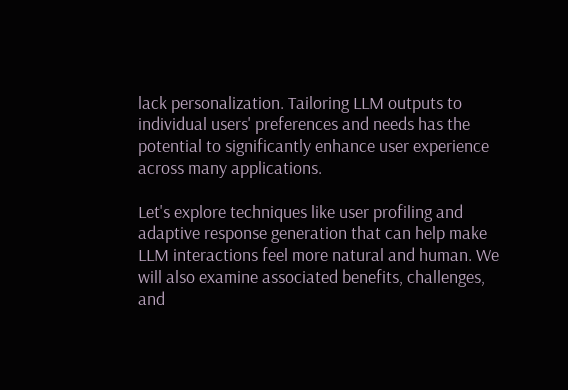lack personalization. Tailoring LLM outputs to individual users' preferences and needs has the potential to significantly enhance user experience across many applications.

Let's explore techniques like user profiling and adaptive response generation that can help make LLM interactions feel more natural and human. We will also examine associated benefits, challenges, and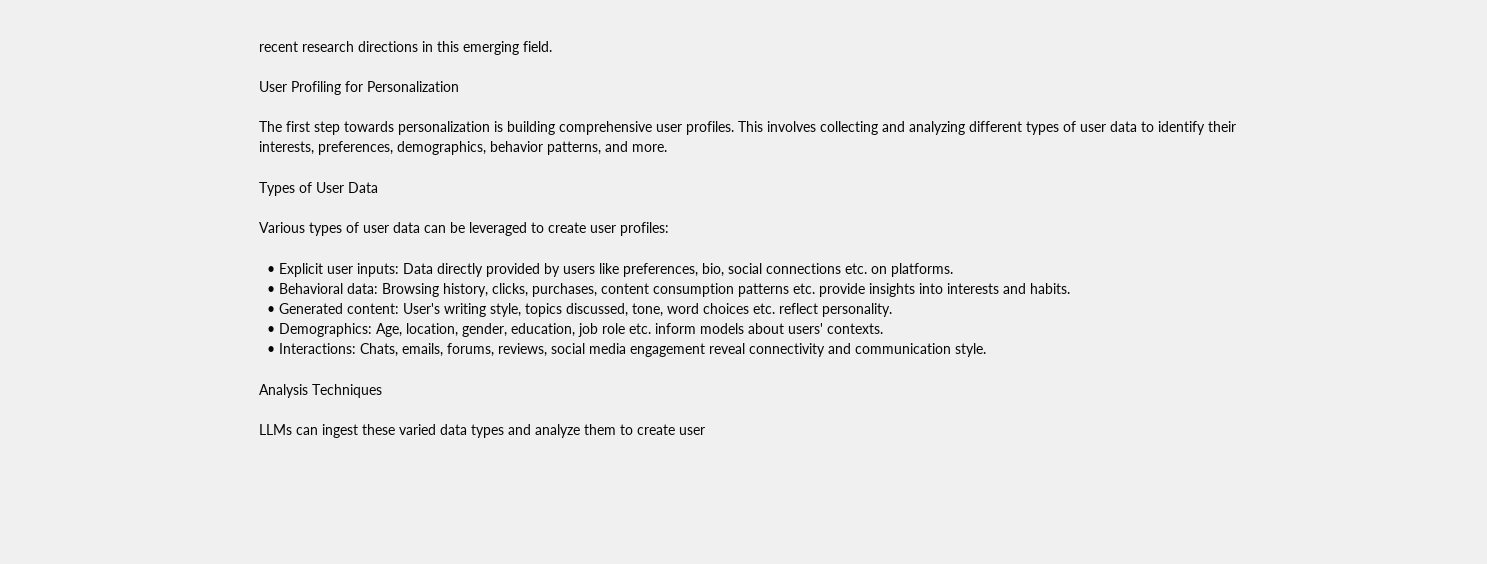recent research directions in this emerging field.

User Profiling for Personalization

The first step towards personalization is building comprehensive user profiles. This involves collecting and analyzing different types of user data to identify their interests, preferences, demographics, behavior patterns, and more.

Types of User Data

Various types of user data can be leveraged to create user profiles:

  • Explicit user inputs: Data directly provided by users like preferences, bio, social connections etc. on platforms.
  • Behavioral data: Browsing history, clicks, purchases, content consumption patterns etc. provide insights into interests and habits.
  • Generated content: User's writing style, topics discussed, tone, word choices etc. reflect personality.
  • Demographics: Age, location, gender, education, job role etc. inform models about users' contexts.
  • Interactions: Chats, emails, forums, reviews, social media engagement reveal connectivity and communication style.

Analysis Techniques

LLMs can ingest these varied data types and analyze them to create user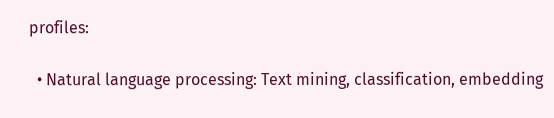profiles:

  • Natural language processing: Text mining, classification, embedding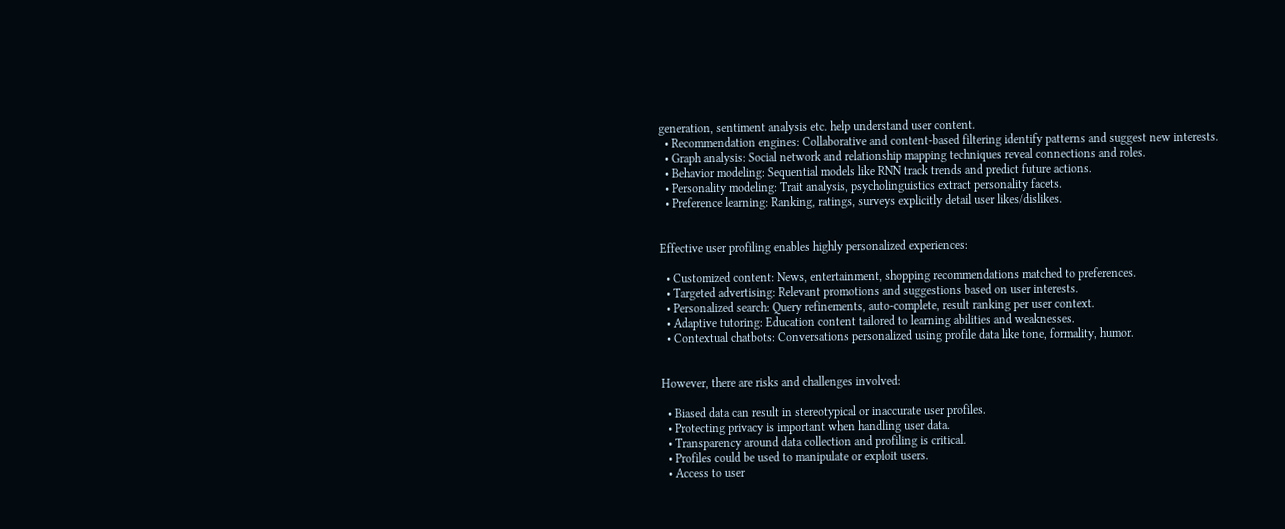generation, sentiment analysis etc. help understand user content.
  • Recommendation engines: Collaborative and content-based filtering identify patterns and suggest new interests.
  • Graph analysis: Social network and relationship mapping techniques reveal connections and roles.
  • Behavior modeling: Sequential models like RNN track trends and predict future actions.
  • Personality modeling: Trait analysis, psycholinguistics extract personality facets.
  • Preference learning: Ranking, ratings, surveys explicitly detail user likes/dislikes.


Effective user profiling enables highly personalized experiences:

  • Customized content: News, entertainment, shopping recommendations matched to preferences.
  • Targeted advertising: Relevant promotions and suggestions based on user interests.
  • Personalized search: Query refinements, auto-complete, result ranking per user context.
  • Adaptive tutoring: Education content tailored to learning abilities and weaknesses.
  • Contextual chatbots: Conversations personalized using profile data like tone, formality, humor.


However, there are risks and challenges involved:

  • Biased data can result in stereotypical or inaccurate user profiles.
  • Protecting privacy is important when handling user data.
  • Transparency around data collection and profiling is critical.
  • Profiles could be used to manipulate or exploit users.
  • Access to user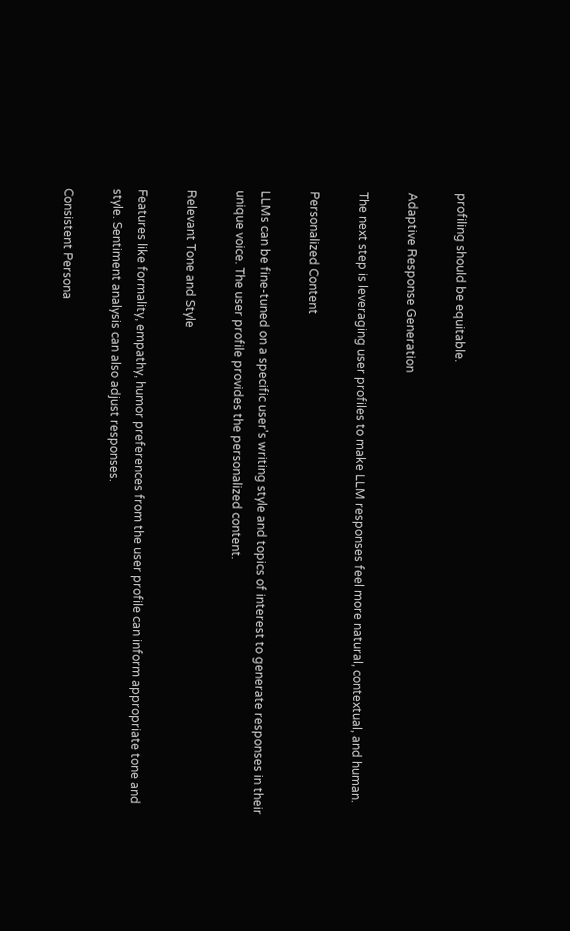profiling should be equitable.

Adaptive Response Generation

The next step is leveraging user profiles to make LLM responses feel more natural, contextual, and human.

Personalized Content

LLMs can be fine-tuned on a specific user's writing style and topics of interest to generate responses in their unique voice. The user profile provides the personalized content.

Relevant Tone and Style

Features like formality, empathy, humor preferences from the user profile can inform appropriate tone and style. Sentiment analysis can also adjust responses.

Consistent Persona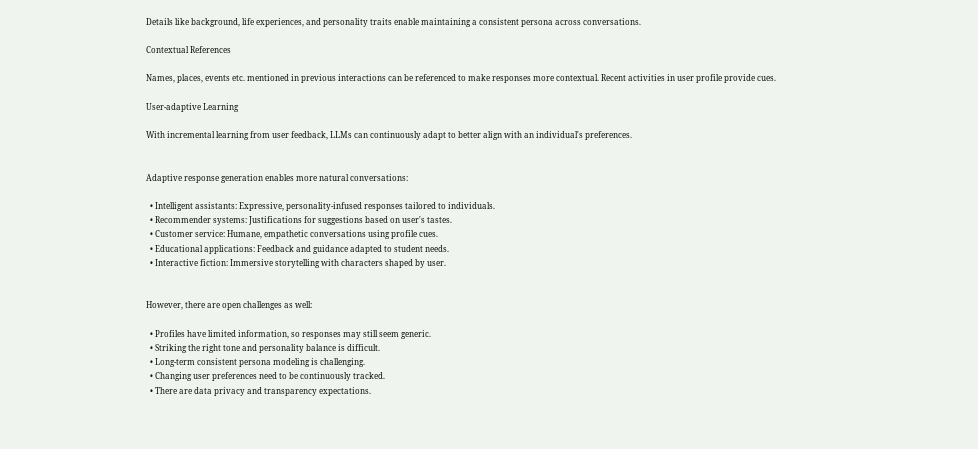Details like background, life experiences, and personality traits enable maintaining a consistent persona across conversations.

Contextual References

Names, places, events etc. mentioned in previous interactions can be referenced to make responses more contextual. Recent activities in user profile provide cues.

User-adaptive Learning

With incremental learning from user feedback, LLMs can continuously adapt to better align with an individual's preferences.


Adaptive response generation enables more natural conversations:

  • Intelligent assistants: Expressive, personality-infused responses tailored to individuals.
  • Recommender systems: Justifications for suggestions based on user's tastes.
  • Customer service: Humane, empathetic conversations using profile cues.
  • Educational applications: Feedback and guidance adapted to student needs.
  • Interactive fiction: Immersive storytelling with characters shaped by user.


However, there are open challenges as well:

  • Profiles have limited information, so responses may still seem generic.
  • Striking the right tone and personality balance is difficult.
  • Long-term consistent persona modeling is challenging.
  • Changing user preferences need to be continuously tracked.
  • There are data privacy and transparency expectations.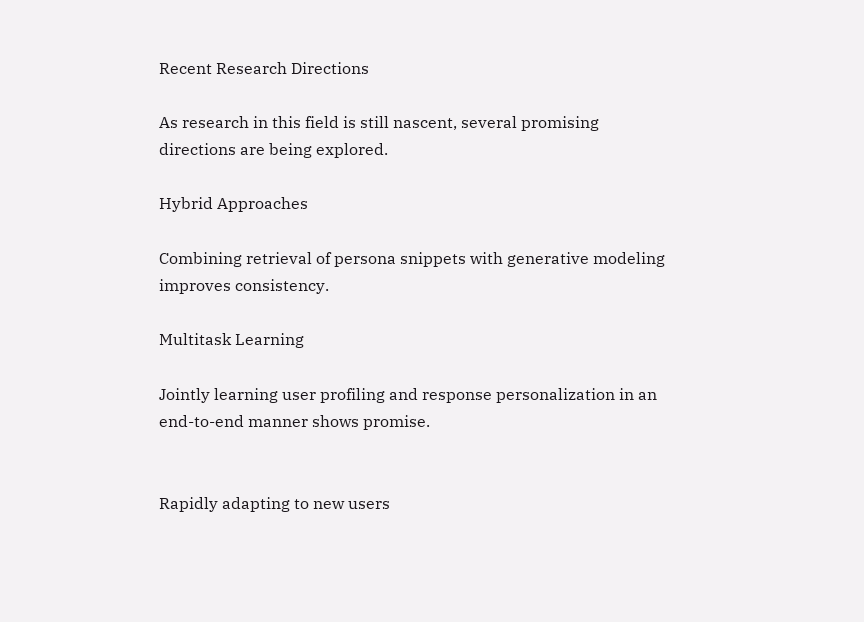Recent Research Directions

As research in this field is still nascent, several promising directions are being explored.

Hybrid Approaches

Combining retrieval of persona snippets with generative modeling improves consistency.

Multitask Learning

Jointly learning user profiling and response personalization in an end-to-end manner shows promise.


Rapidly adapting to new users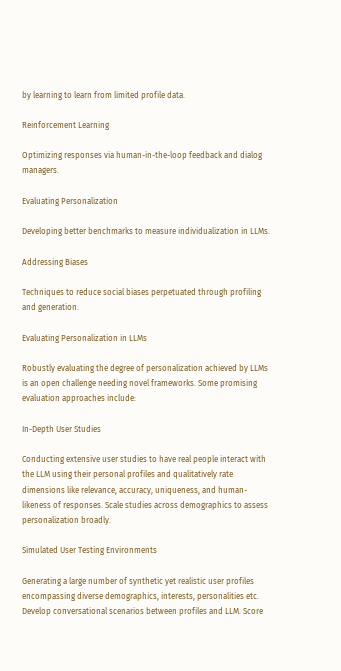by learning to learn from limited profile data.

Reinforcement Learning

Optimizing responses via human-in-the-loop feedback and dialog managers.

Evaluating Personalization

Developing better benchmarks to measure individualization in LLMs.

Addressing Biases

Techniques to reduce social biases perpetuated through profiling and generation.

Evaluating Personalization in LLMs

Robustly evaluating the degree of personalization achieved by LLMs is an open challenge needing novel frameworks. Some promising evaluation approaches include:

In-Depth User Studies

Conducting extensive user studies to have real people interact with the LLM using their personal profiles and qualitatively rate dimensions like relevance, accuracy, uniqueness, and human-likeness of responses. Scale studies across demographics to assess personalization broadly.

Simulated User Testing Environments

Generating a large number of synthetic yet realistic user profiles encompassing diverse demographics, interests, personalities etc. Develop conversational scenarios between profiles and LLM. Score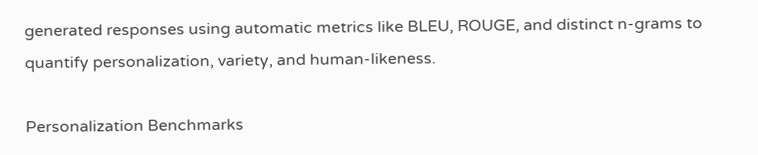generated responses using automatic metrics like BLEU, ROUGE, and distinct n-grams to quantify personalization, variety, and human-likeness.

Personalization Benchmarks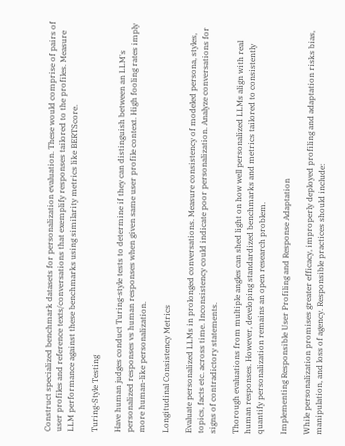Construct specialized benchmark datasets for personalization evaluation. These would comprise of pairs of user profiles and reference texts/conversations that exemplify responses tailored to the profiles. Measure LLM performance against these benchmarks using similarity metrics like BERTScore.

Turing-Style Testing

Have human judges conduct Turing-style tests to determine if they can distinguish between an LLM's personalized responses vs human responses when given same user profile context. High fooling rates imply more human-like personalization.

Longitudinal Consistency Metrics

Evaluate personalized LLMs in prolonged conversations. Measure consistency of modeled persona, styles, topics, facts etc. across time. Inconsistency could indicate poor personalization. Analyze conversations for signs of contradictory statements.

Thorough evaluations from multiple angles can shed light on how well personalized LLMs align with real human responses. However, developing standardized benchmarks and metrics tailored to consistently quantify personalization remains an open research problem.

Implementing Responsible User Profiling and Response Adaptation

While personalization promises greater efficacy, improperly deployed profiling and adaptation risks bias, manipulation, and loss of agency. Responsible practices should include: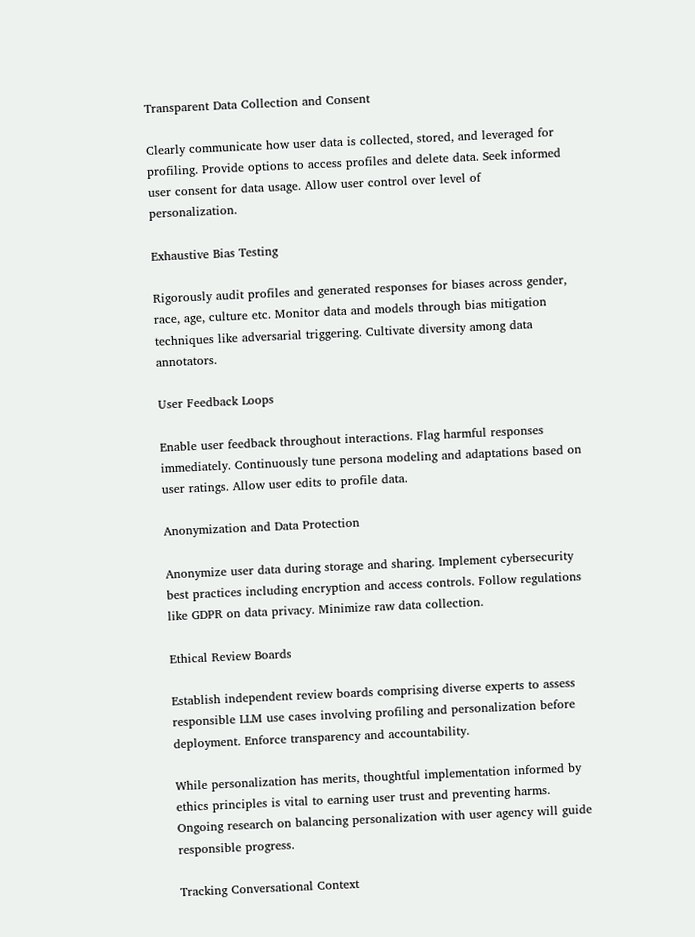Transparent Data Collection and Consent

Clearly communicate how user data is collected, stored, and leveraged for profiling. Provide options to access profiles and delete data. Seek informed user consent for data usage. Allow user control over level of personalization.

Exhaustive Bias Testing

Rigorously audit profiles and generated responses for biases across gender, race, age, culture etc. Monitor data and models through bias mitigation techniques like adversarial triggering. Cultivate diversity among data annotators.

User Feedback Loops

Enable user feedback throughout interactions. Flag harmful responses immediately. Continuously tune persona modeling and adaptations based on user ratings. Allow user edits to profile data.

Anonymization and Data Protection

Anonymize user data during storage and sharing. Implement cybersecurity best practices including encryption and access controls. Follow regulations like GDPR on data privacy. Minimize raw data collection.

Ethical Review Boards

Establish independent review boards comprising diverse experts to assess responsible LLM use cases involving profiling and personalization before deployment. Enforce transparency and accountability.

While personalization has merits, thoughtful implementation informed by ethics principles is vital to earning user trust and preventing harms. Ongoing research on balancing personalization with user agency will guide responsible progress.

Tracking Conversational Context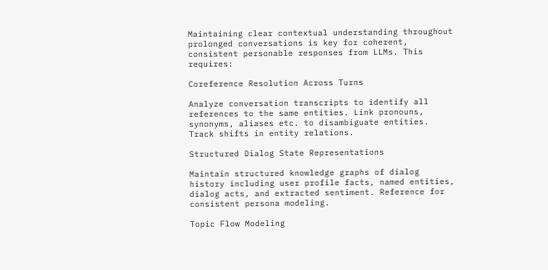Maintaining clear contextual understanding throughout prolonged conversations is key for coherent, consistent personable responses from LLMs. This requires:

Coreference Resolution Across Turns

Analyze conversation transcripts to identify all references to the same entities. Link pronouns, synonyms, aliases etc. to disambiguate entities. Track shifts in entity relations.

Structured Dialog State Representations

Maintain structured knowledge graphs of dialog history including user profile facts, named entities, dialog acts, and extracted sentiment. Reference for consistent persona modeling.

Topic Flow Modeling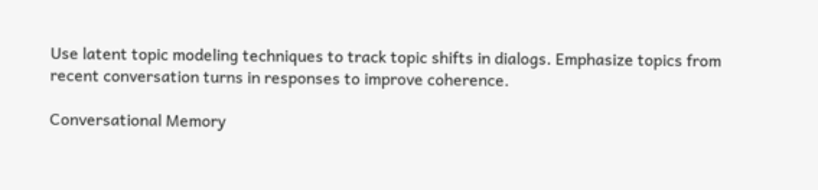Use latent topic modeling techniques to track topic shifts in dialogs. Emphasize topics from recent conversation turns in responses to improve coherence.

Conversational Memory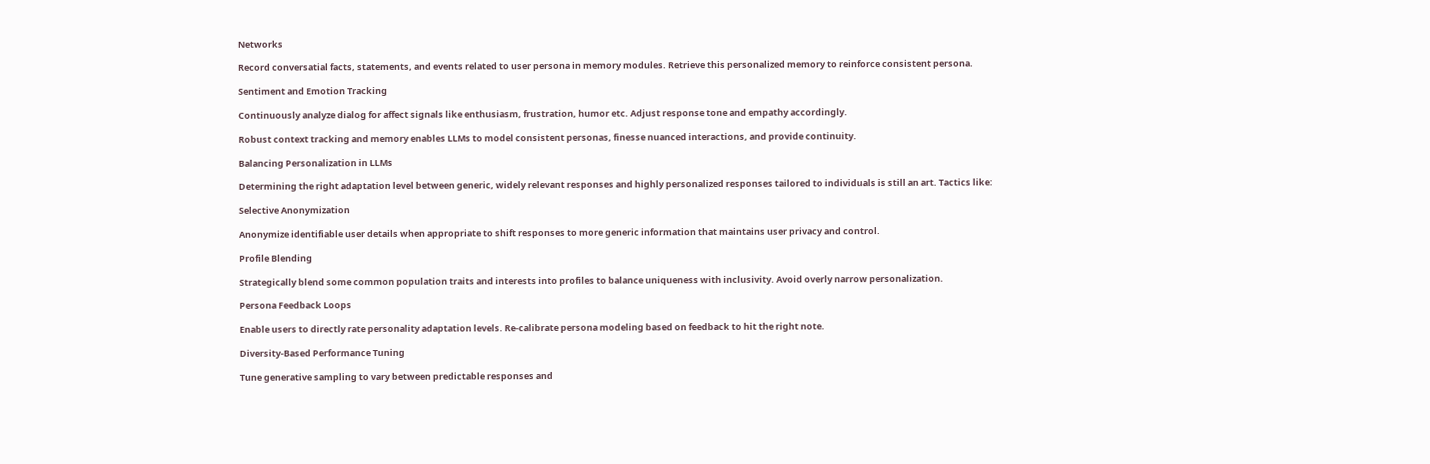Networks

Record conversatial facts, statements, and events related to user persona in memory modules. Retrieve this personalized memory to reinforce consistent persona.

Sentiment and Emotion Tracking

Continuously analyze dialog for affect signals like enthusiasm, frustration, humor etc. Adjust response tone and empathy accordingly.

Robust context tracking and memory enables LLMs to model consistent personas, finesse nuanced interactions, and provide continuity.

Balancing Personalization in LLMs

Determining the right adaptation level between generic, widely relevant responses and highly personalized responses tailored to individuals is still an art. Tactics like:

Selective Anonymization

Anonymize identifiable user details when appropriate to shift responses to more generic information that maintains user privacy and control.

Profile Blending

Strategically blend some common population traits and interests into profiles to balance uniqueness with inclusivity. Avoid overly narrow personalization.

Persona Feedback Loops

Enable users to directly rate personality adaptation levels. Re-calibrate persona modeling based on feedback to hit the right note.

Diversity-Based Performance Tuning

Tune generative sampling to vary between predictable responses and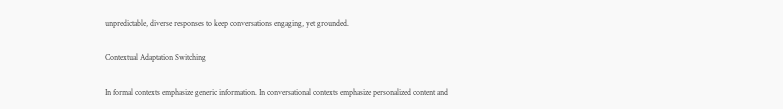unpredictable, diverse responses to keep conversations engaging, yet grounded.

Contextual Adaptation Switching

In formal contexts emphasize generic information. In conversational contexts emphasize personalized content and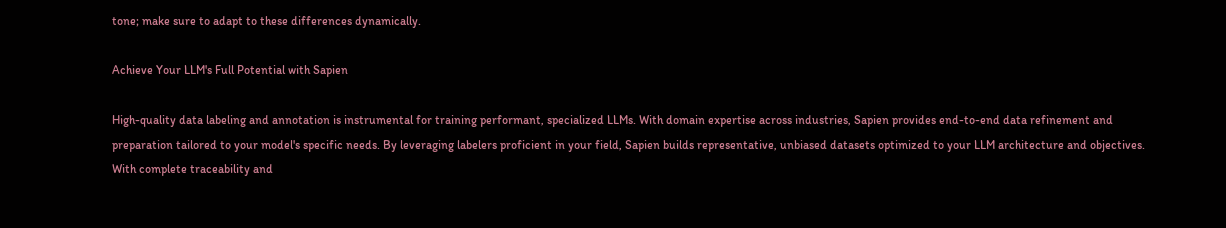tone; make sure to adapt to these differences dynamically.

Achieve Your LLM's Full Potential with Sapien

High-quality data labeling and annotation is instrumental for training performant, specialized LLMs. With domain expertise across industries, Sapien provides end-to-end data refinement and preparation tailored to your model's specific needs. By leveraging labelers proficient in your field, Sapien builds representative, unbiased datasets optimized to your LLM architecture and objectives. With complete traceability and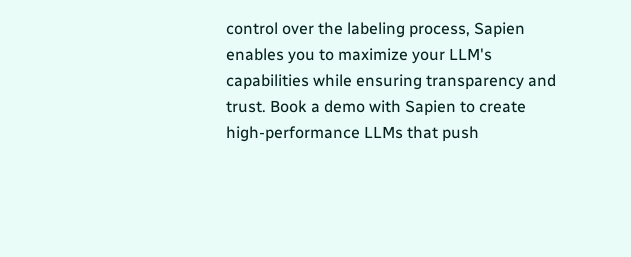control over the labeling process, Sapien enables you to maximize your LLM's capabilities while ensuring transparency and trust. Book a demo with Sapien to create high-performance LLMs that push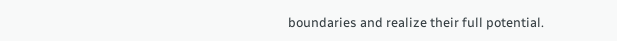boundaries and realize their full potential.